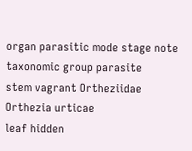organ parasitic mode stage note taxonomic group parasite
stem vagrant Ortheziidae Orthezia urticae
leaf hidden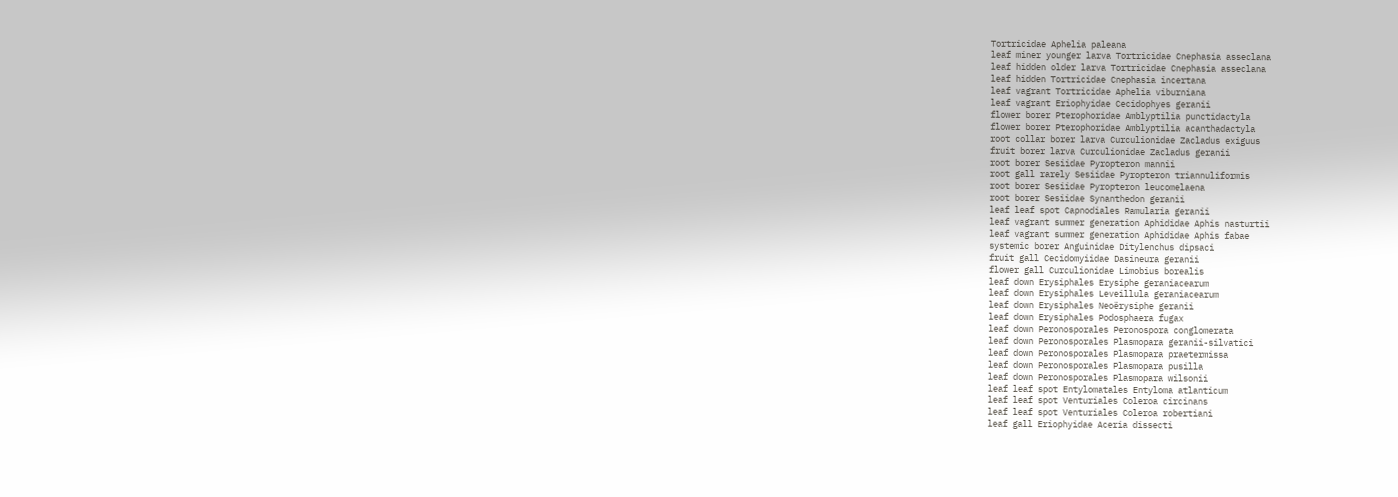Tortricidae Aphelia paleana
leaf miner younger larva Tortricidae Cnephasia asseclana
leaf hidden older larva Tortricidae Cnephasia asseclana
leaf hidden Tortricidae Cnephasia incertana
leaf vagrant Tortricidae Aphelia viburniana
leaf vagrant Eriophyidae Cecidophyes geranii
flower borer Pterophoridae Amblyptilia punctidactyla
flower borer Pterophoridae Amblyptilia acanthadactyla
root collar borer larva Curculionidae Zacladus exiguus
fruit borer larva Curculionidae Zacladus geranii
root borer Sesiidae Pyropteron mannii
root gall rarely Sesiidae Pyropteron triannuliformis
root borer Sesiidae Pyropteron leucomelaena
root borer Sesiidae Synanthedon geranii
leaf leaf spot Capnodiales Ramularia geranii
leaf vagrant summer generation Aphididae Aphis nasturtii
leaf vagrant summer generation Aphididae Aphis fabae
systemic borer Anguinidae Ditylenchus dipsaci
fruit gall Cecidomyiidae Dasineura geranii
flower gall Curculionidae Limobius borealis
leaf down Erysiphales Erysiphe geraniacearum
leaf down Erysiphales Leveillula geraniacearum
leaf down Erysiphales Neoërysiphe geranii
leaf down Erysiphales Podosphaera fugax
leaf down Peronosporales Peronospora conglomerata
leaf down Peronosporales Plasmopara geranii-silvatici
leaf down Peronosporales Plasmopara praetermissa
leaf down Peronosporales Plasmopara pusilla
leaf down Peronosporales Plasmopara wilsonii
leaf leaf spot Entylomatales Entyloma atlanticum
leaf leaf spot Venturiales Coleroa circinans
leaf leaf spot Venturiales Coleroa robertiani
leaf gall Eriophyidae Aceria dissecti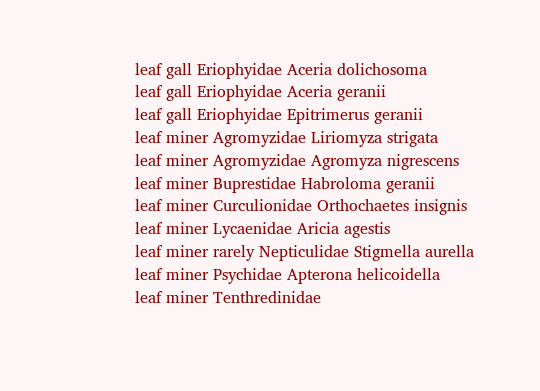leaf gall Eriophyidae Aceria dolichosoma
leaf gall Eriophyidae Aceria geranii
leaf gall Eriophyidae Epitrimerus geranii
leaf miner Agromyzidae Liriomyza strigata
leaf miner Agromyzidae Agromyza nigrescens
leaf miner Buprestidae Habroloma geranii
leaf miner Curculionidae Orthochaetes insignis
leaf miner Lycaenidae Aricia agestis
leaf miner rarely Nepticulidae Stigmella aurella
leaf miner Psychidae Apterona helicoidella
leaf miner Tenthredinidae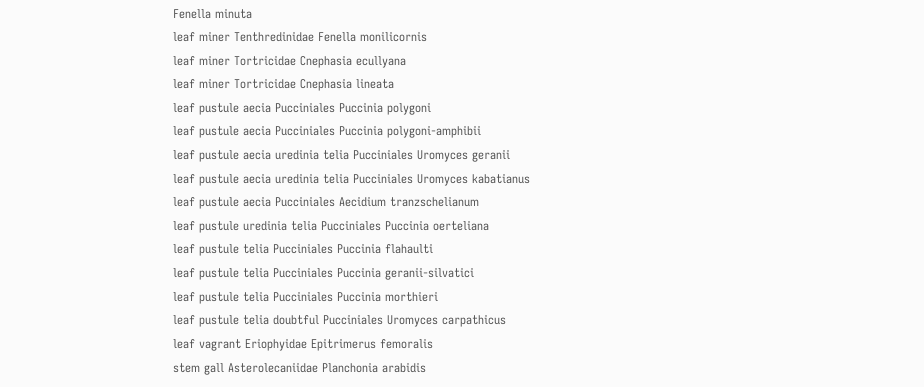Fenella minuta
leaf miner Tenthredinidae Fenella monilicornis
leaf miner Tortricidae Cnephasia ecullyana
leaf miner Tortricidae Cnephasia lineata
leaf pustule aecia Pucciniales Puccinia polygoni
leaf pustule aecia Pucciniales Puccinia polygoni-amphibii
leaf pustule aecia uredinia telia Pucciniales Uromyces geranii
leaf pustule aecia uredinia telia Pucciniales Uromyces kabatianus
leaf pustule aecia Pucciniales Aecidium tranzschelianum
leaf pustule uredinia telia Pucciniales Puccinia oerteliana
leaf pustule telia Pucciniales Puccinia flahaulti
leaf pustule telia Pucciniales Puccinia geranii-silvatici
leaf pustule telia Pucciniales Puccinia morthieri
leaf pustule telia doubtful Pucciniales Uromyces carpathicus
leaf vagrant Eriophyidae Epitrimerus femoralis
stem gall Asterolecaniidae Planchonia arabidis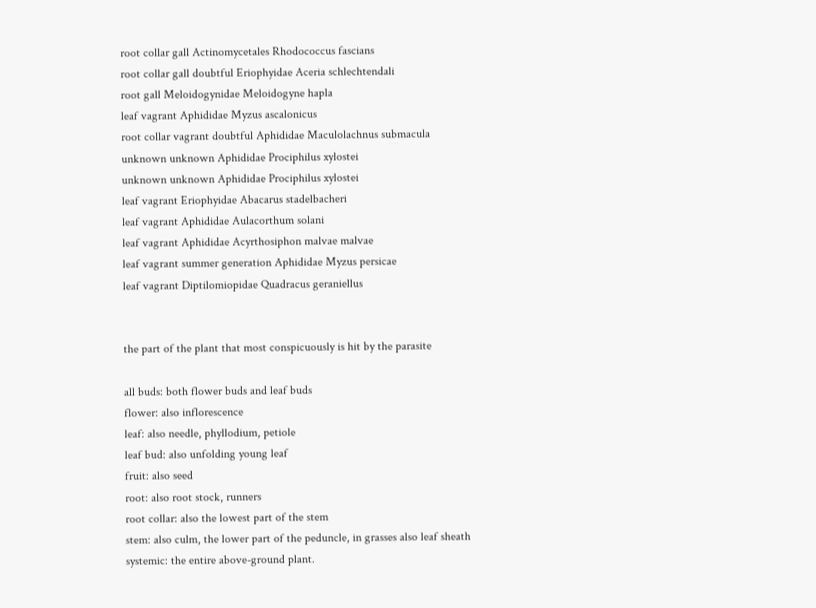root collar gall Actinomycetales Rhodococcus fascians
root collar gall doubtful Eriophyidae Aceria schlechtendali
root gall Meloidogynidae Meloidogyne hapla
leaf vagrant Aphididae Myzus ascalonicus
root collar vagrant doubtful Aphididae Maculolachnus submacula
unknown unknown Aphididae Prociphilus xylostei
unknown unknown Aphididae Prociphilus xylostei
leaf vagrant Eriophyidae Abacarus stadelbacheri
leaf vagrant Aphididae Aulacorthum solani
leaf vagrant Aphididae Acyrthosiphon malvae malvae
leaf vagrant summer generation Aphididae Myzus persicae
leaf vagrant Diptilomiopidae Quadracus geraniellus


the part of the plant that most conspicuously is hit by the parasite

all buds: both flower buds and leaf buds
flower: also inflorescence
leaf: also needle, phyllodium, petiole
leaf bud: also unfolding young leaf
fruit: also seed
root: also root stock, runners
root collar: also the lowest part of the stem
stem: also culm, the lower part of the peduncle, in grasses also leaf sheath
systemic: the entire above-ground plant.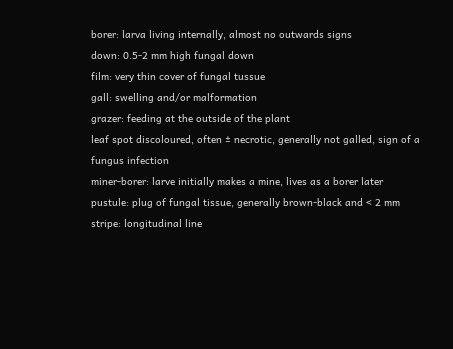borer: larva living internally, almost no outwards signs
down: 0.5-2 mm high fungal down
film: very thin cover of fungal tussue
gall: swelling and/or malformation
grazer: feeding at the outside of the plant
leaf spot discoloured, often ± necrotic, generally not galled, sign of a fungus infection
miner-borer: larve initially makes a mine, lives as a borer later
pustule: plug of fungal tissue, generally brown-black and < 2 mm
stripe: longitudinal line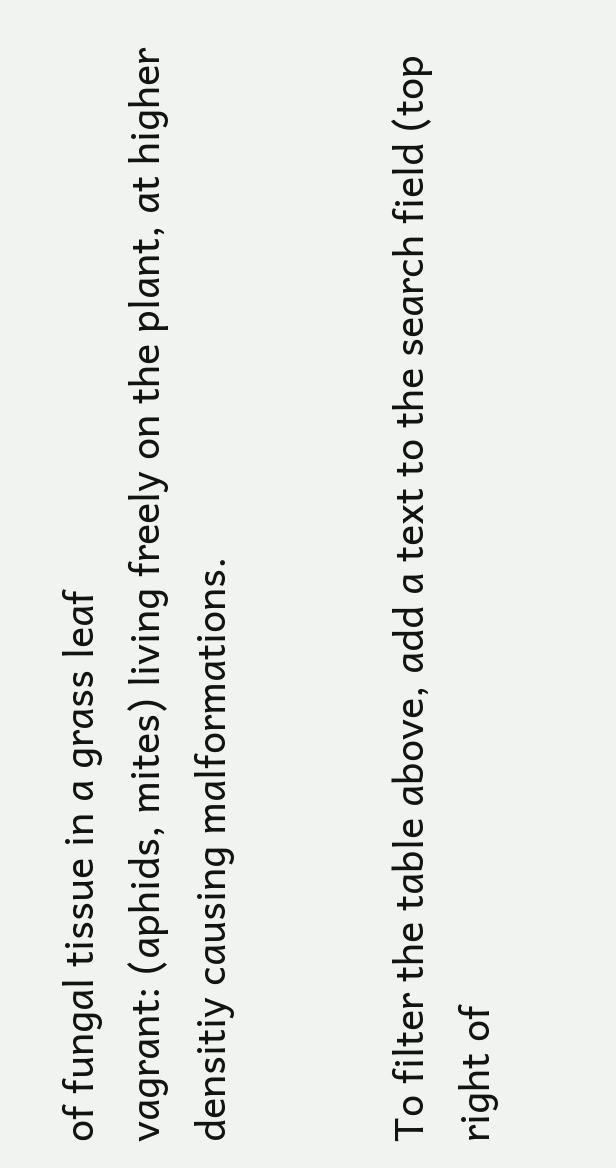of fungal tissue in a grass leaf
vagrant: (aphids, mites) living freely on the plant, at higher densitiy causing malformations.


To filter the table above, add a text to the search field (top right of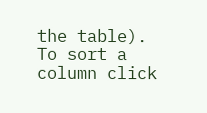the table).
To sort a column click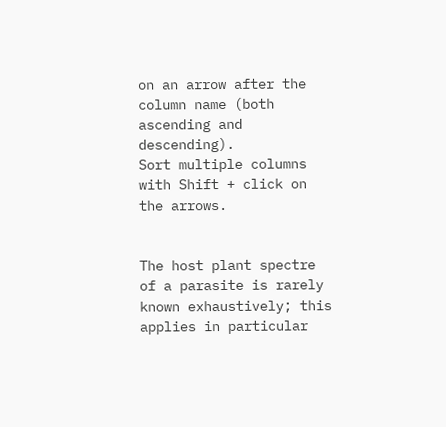on an arrow after the column name (both ascending and descending).
Sort multiple columns with Shift + click on the arrows.


The host plant spectre of a parasite is rarely known exhaustively; this applies in particular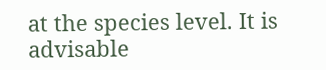at the species level. It is advisable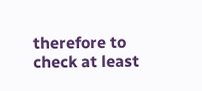therefore to check at least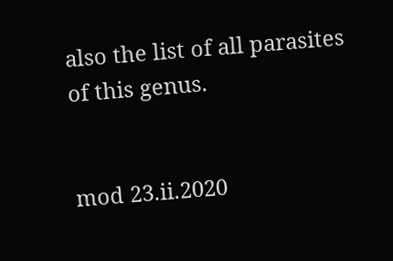also the list of all parasites of this genus.


mod 23.ii.2020